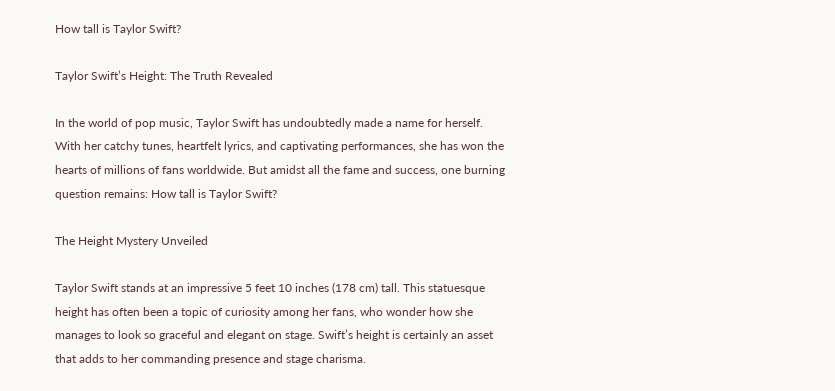How tall is Taylor Swift?

Taylor Swift’s Height: The Truth Revealed

In the world of pop music, Taylor Swift has undoubtedly made a name for herself. With her catchy tunes, heartfelt lyrics, and captivating performances, she has won the hearts of millions of fans worldwide. But amidst all the fame and success, one burning question remains: How tall is Taylor Swift?

The Height Mystery Unveiled

Taylor Swift stands at an impressive 5 feet 10 inches (178 cm) tall. This statuesque height has often been a topic of curiosity among her fans, who wonder how she manages to look so graceful and elegant on stage. Swift’s height is certainly an asset that adds to her commanding presence and stage charisma.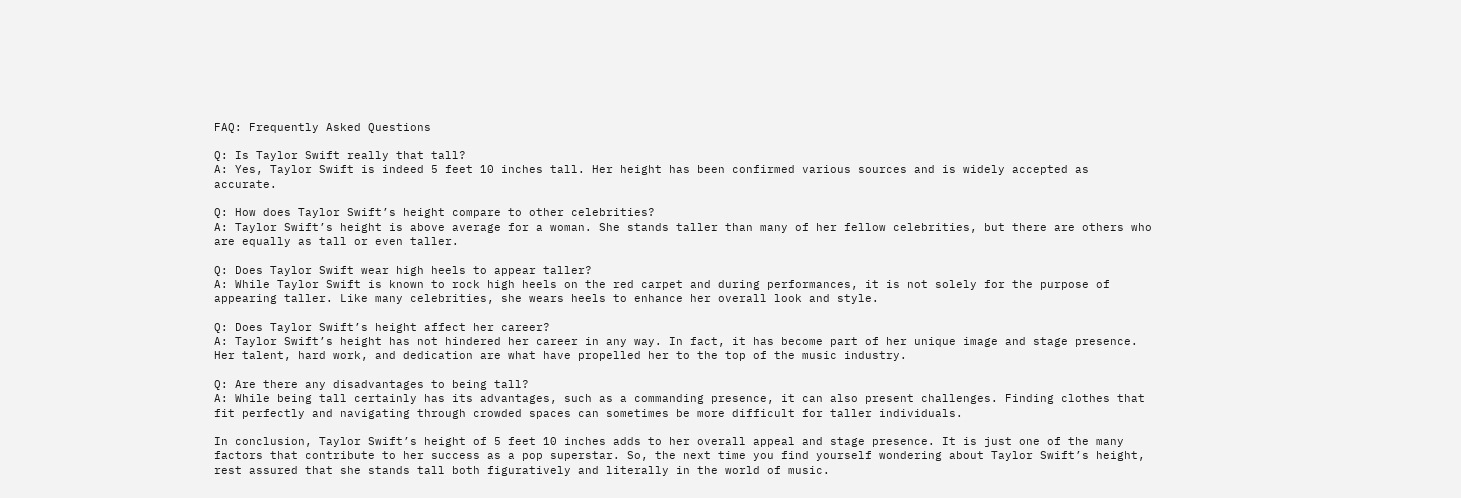FAQ: Frequently Asked Questions

Q: Is Taylor Swift really that tall?
A: Yes, Taylor Swift is indeed 5 feet 10 inches tall. Her height has been confirmed various sources and is widely accepted as accurate.

Q: How does Taylor Swift’s height compare to other celebrities?
A: Taylor Swift’s height is above average for a woman. She stands taller than many of her fellow celebrities, but there are others who are equally as tall or even taller.

Q: Does Taylor Swift wear high heels to appear taller?
A: While Taylor Swift is known to rock high heels on the red carpet and during performances, it is not solely for the purpose of appearing taller. Like many celebrities, she wears heels to enhance her overall look and style.

Q: Does Taylor Swift’s height affect her career?
A: Taylor Swift’s height has not hindered her career in any way. In fact, it has become part of her unique image and stage presence. Her talent, hard work, and dedication are what have propelled her to the top of the music industry.

Q: Are there any disadvantages to being tall?
A: While being tall certainly has its advantages, such as a commanding presence, it can also present challenges. Finding clothes that fit perfectly and navigating through crowded spaces can sometimes be more difficult for taller individuals.

In conclusion, Taylor Swift’s height of 5 feet 10 inches adds to her overall appeal and stage presence. It is just one of the many factors that contribute to her success as a pop superstar. So, the next time you find yourself wondering about Taylor Swift’s height, rest assured that she stands tall both figuratively and literally in the world of music.